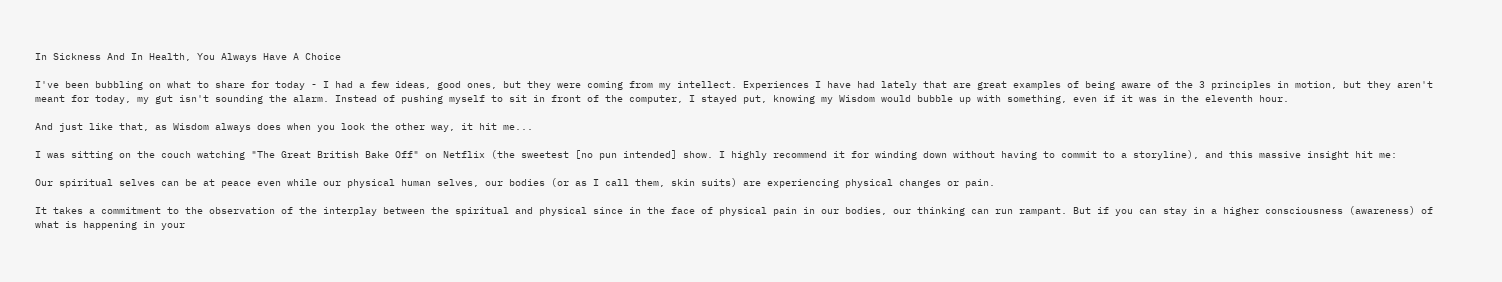In Sickness And In Health, You Always Have A Choice

I've been bubbling on what to share for today - I had a few ideas, good ones, but they were coming from my intellect. Experiences I have had lately that are great examples of being aware of the 3 principles in motion, but they aren't meant for today, my gut isn't sounding the alarm. Instead of pushing myself to sit in front of the computer, I stayed put, knowing my Wisdom would bubble up with something, even if it was in the eleventh hour.

And just like that, as Wisdom always does when you look the other way, it hit me...

I was sitting on the couch watching "The Great British Bake Off" on Netflix (the sweetest [no pun intended] show. I highly recommend it for winding down without having to commit to a storyline), and this massive insight hit me:

Our spiritual selves can be at peace even while our physical human selves, our bodies (or as I call them, skin suits) are experiencing physical changes or pain.

It takes a commitment to the observation of the interplay between the spiritual and physical since in the face of physical pain in our bodies, our thinking can run rampant. But if you can stay in a higher consciousness (awareness) of what is happening in your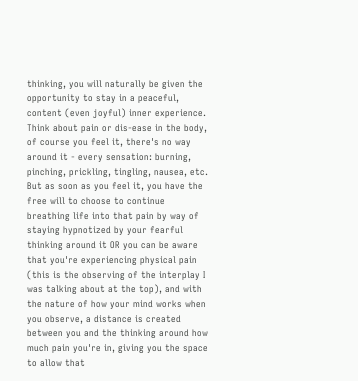thinking, you will naturally be given the opportunity to stay in a peaceful, content (even joyful) inner experience. Think about pain or dis-ease in the body, of course you feel it, there's no way around it - every sensation: burning, pinching, prickling, tingling, nausea, etc. But as soon as you feel it, you have the free will to choose to continue breathing life into that pain by way of staying hypnotized by your fearful thinking around it OR you can be aware that you're experiencing physical pain (this is the observing of the interplay I was talking about at the top), and with the nature of how your mind works when you observe, a distance is created between you and the thinking around how much pain you're in, giving you the space to allow that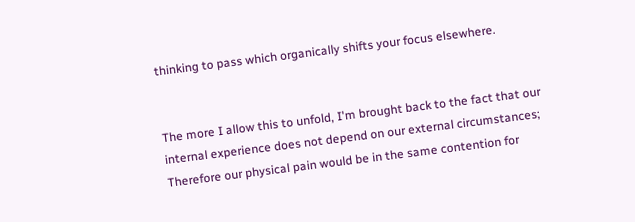thinking to pass which organically shifts your focus elsewhere.


The more I allow this to unfold, I'm brought back to the fact that our internal experience does not depend on our external circumstances; Therefore our physical pain would be in the same contention for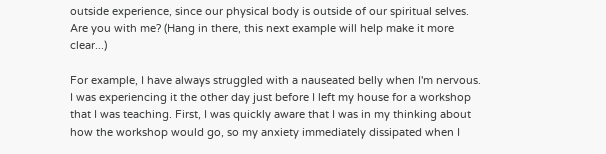outside experience, since our physical body is outside of our spiritual selves. Are you with me? (Hang in there, this next example will help make it more clear...)

For example, I have always struggled with a nauseated belly when I'm nervous. I was experiencing it the other day just before I left my house for a workshop that I was teaching. First, I was quickly aware that I was in my thinking about how the workshop would go, so my anxiety immediately dissipated when I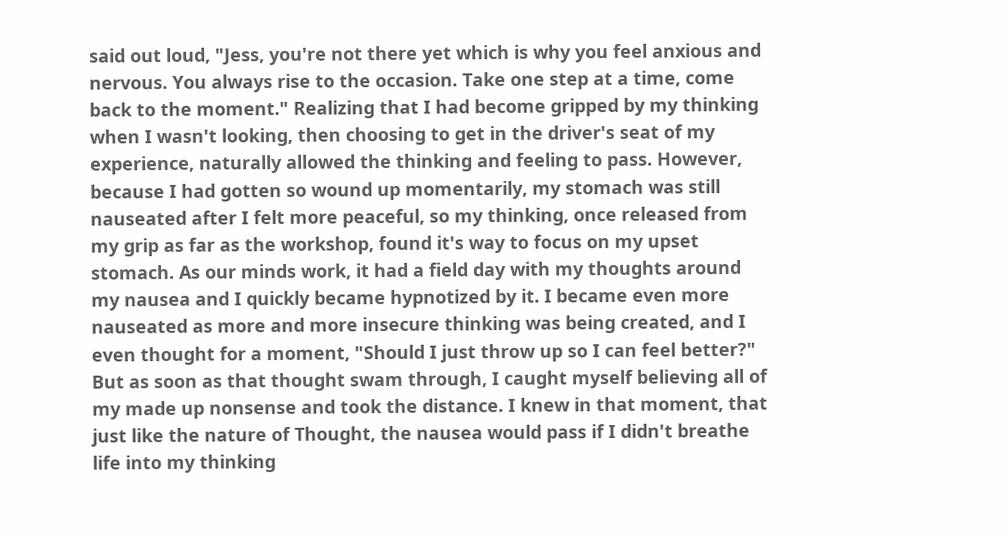said out loud, "Jess, you're not there yet which is why you feel anxious and nervous. You always rise to the occasion. Take one step at a time, come back to the moment." Realizing that I had become gripped by my thinking when I wasn't looking, then choosing to get in the driver's seat of my experience, naturally allowed the thinking and feeling to pass. However, because I had gotten so wound up momentarily, my stomach was still nauseated after I felt more peaceful, so my thinking, once released from my grip as far as the workshop, found it's way to focus on my upset stomach. As our minds work, it had a field day with my thoughts around my nausea and I quickly became hypnotized by it. I became even more nauseated as more and more insecure thinking was being created, and I even thought for a moment, "Should I just throw up so I can feel better?" But as soon as that thought swam through, I caught myself believing all of my made up nonsense and took the distance. I knew in that moment, that just like the nature of Thought, the nausea would pass if I didn't breathe life into my thinking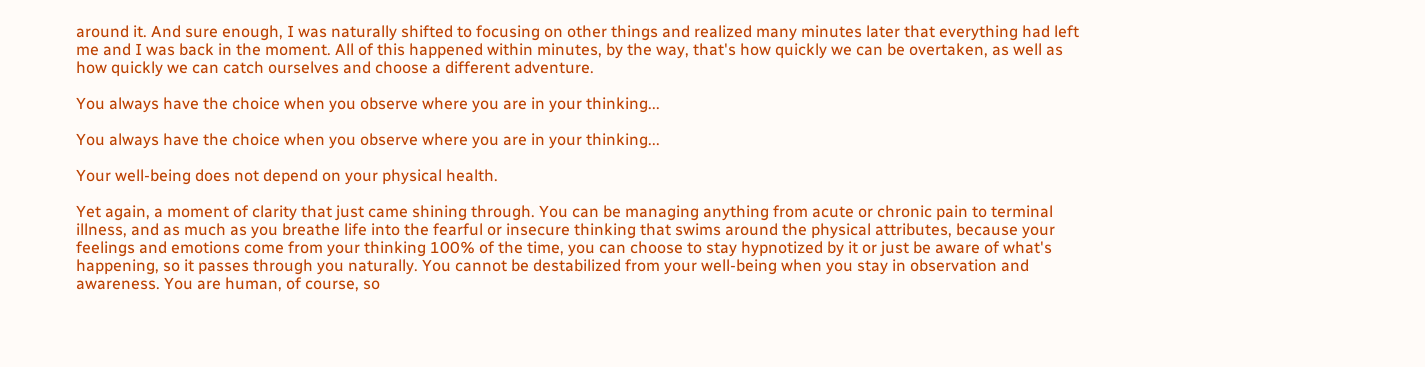around it. And sure enough, I was naturally shifted to focusing on other things and realized many minutes later that everything had left me and I was back in the moment. All of this happened within minutes, by the way, that's how quickly we can be overtaken, as well as how quickly we can catch ourselves and choose a different adventure.

You always have the choice when you observe where you are in your thinking...

You always have the choice when you observe where you are in your thinking...

Your well-being does not depend on your physical health.

Yet again, a moment of clarity that just came shining through. You can be managing anything from acute or chronic pain to terminal illness, and as much as you breathe life into the fearful or insecure thinking that swims around the physical attributes, because your feelings and emotions come from your thinking 100% of the time, you can choose to stay hypnotized by it or just be aware of what's happening, so it passes through you naturally. You cannot be destabilized from your well-being when you stay in observation and awareness. You are human, of course, so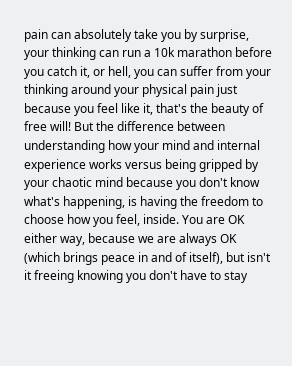pain can absolutely take you by surprise, your thinking can run a 10k marathon before you catch it, or hell, you can suffer from your thinking around your physical pain just because you feel like it, that's the beauty of free will! But the difference between understanding how your mind and internal experience works versus being gripped by your chaotic mind because you don't know what's happening, is having the freedom to choose how you feel, inside. You are OK either way, because we are always OK (which brings peace in and of itself), but isn't it freeing knowing you don't have to stay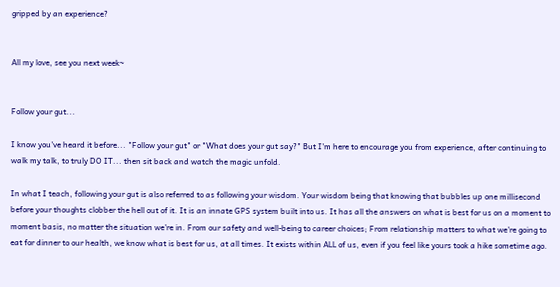gripped by an experience?


All my love, see you next week~


Follow your gut...

I know you've heard it before... "Follow your gut" or "What does your gut say?" But I'm here to encourage you from experience, after continuing to walk my talk, to truly DO IT... then sit back and watch the magic unfold.

In what I teach, following your gut is also referred to as following your wisdom. Your wisdom being that knowing that bubbles up one millisecond before your thoughts clobber the hell out of it. It is an innate GPS system built into us. It has all the answers on what is best for us on a moment to moment basis, no matter the situation we're in. From our safety and well-being to career choices; From relationship matters to what we're going to eat for dinner to our health, we know what is best for us, at all times. It exists within ALL of us, even if you feel like yours took a hike sometime ago.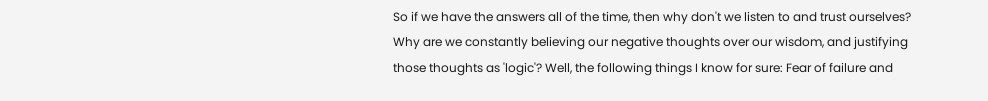So if we have the answers all of the time, then why don't we listen to and trust ourselves? Why are we constantly believing our negative thoughts over our wisdom, and justifying those thoughts as 'logic'? Well, the following things I know for sure: Fear of failure and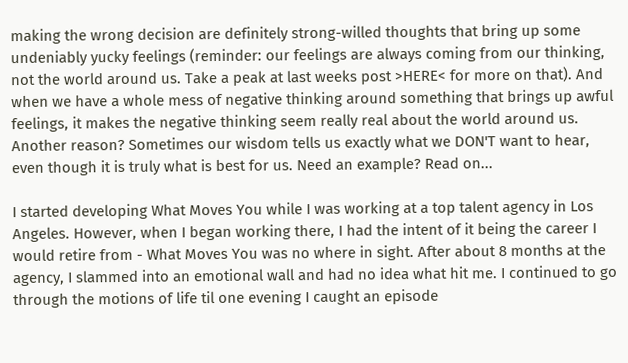making the wrong decision are definitely strong-willed thoughts that bring up some undeniably yucky feelings (reminder: our feelings are always coming from our thinking, not the world around us. Take a peak at last weeks post >HERE< for more on that). And when we have a whole mess of negative thinking around something that brings up awful feelings, it makes the negative thinking seem really real about the world around us. Another reason? Sometimes our wisdom tells us exactly what we DON'T want to hear, even though it is truly what is best for us. Need an example? Read on...

I started developing What Moves You while I was working at a top talent agency in Los Angeles. However, when I began working there, I had the intent of it being the career I would retire from - What Moves You was no where in sight. After about 8 months at the agency, I slammed into an emotional wall and had no idea what hit me. I continued to go through the motions of life til one evening I caught an episode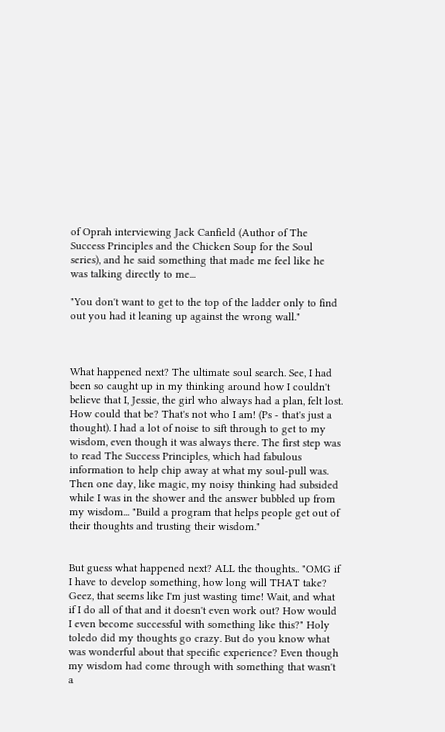of Oprah interviewing Jack Canfield (Author of The Success Principles and the Chicken Soup for the Soul series), and he said something that made me feel like he was talking directly to me...

"You don't want to get to the top of the ladder only to find out you had it leaning up against the wrong wall."



What happened next? The ultimate soul search. See, I had been so caught up in my thinking around how I couldn't believe that I, Jessie, the girl who always had a plan, felt lost. How could that be? That's not who I am! (Ps - that's just a thought). I had a lot of noise to sift through to get to my wisdom, even though it was always there. The first step was to read The Success Principles, which had fabulous information to help chip away at what my soul-pull was. Then one day, like magic, my noisy thinking had subsided while I was in the shower and the answer bubbled up from my wisdom... "Build a program that helps people get out of their thoughts and trusting their wisdom."


But guess what happened next? ALL the thoughts.. "OMG if I have to develop something, how long will THAT take? Geez, that seems like I'm just wasting time! Wait, and what if I do all of that and it doesn't even work out? How would I even become successful with something like this?" Holy toledo did my thoughts go crazy. But do you know what was wonderful about that specific experience? Even though my wisdom had come through with something that wasn't a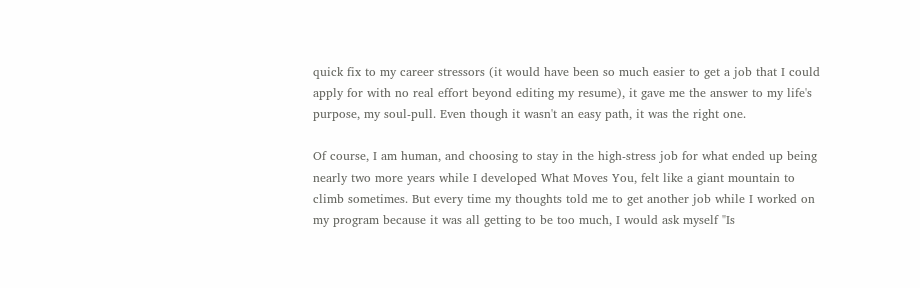quick fix to my career stressors (it would have been so much easier to get a job that I could apply for with no real effort beyond editing my resume), it gave me the answer to my life's purpose, my soul-pull. Even though it wasn't an easy path, it was the right one.

Of course, I am human, and choosing to stay in the high-stress job for what ended up being nearly two more years while I developed What Moves You, felt like a giant mountain to climb sometimes. But every time my thoughts told me to get another job while I worked on my program because it was all getting to be too much, I would ask myself "Is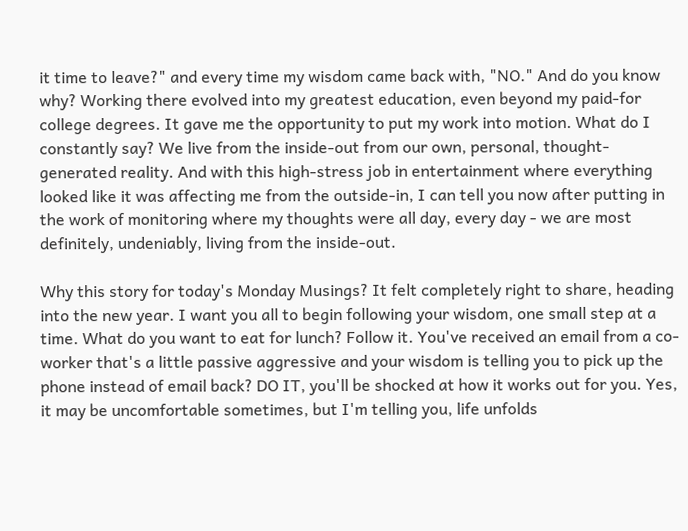it time to leave?" and every time my wisdom came back with, "NO." And do you know why? Working there evolved into my greatest education, even beyond my paid-for college degrees. It gave me the opportunity to put my work into motion. What do I constantly say? We live from the inside-out from our own, personal, thought-generated reality. And with this high-stress job in entertainment where everything looked like it was affecting me from the outside-in, I can tell you now after putting in the work of monitoring where my thoughts were all day, every day - we are most definitely, undeniably, living from the inside-out.

Why this story for today's Monday Musings? It felt completely right to share, heading into the new year. I want you all to begin following your wisdom, one small step at a time. What do you want to eat for lunch? Follow it. You've received an email from a co-worker that's a little passive aggressive and your wisdom is telling you to pick up the phone instead of email back? DO IT, you'll be shocked at how it works out for you. Yes, it may be uncomfortable sometimes, but I'm telling you, life unfolds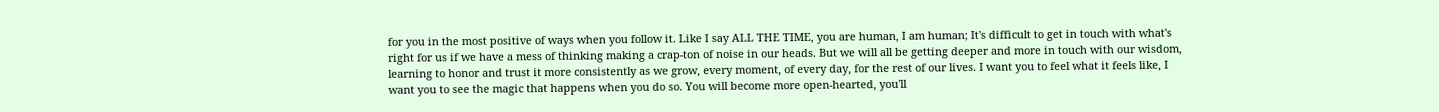for you in the most positive of ways when you follow it. Like I say ALL THE TIME, you are human, I am human; It's difficult to get in touch with what's right for us if we have a mess of thinking making a crap-ton of noise in our heads. But we will all be getting deeper and more in touch with our wisdom, learning to honor and trust it more consistently as we grow, every moment, of every day, for the rest of our lives. I want you to feel what it feels like, I want you to see the magic that happens when you do so. You will become more open-hearted, you'll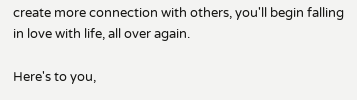create more connection with others, you'll begin falling in love with life, all over again.

Here's to you,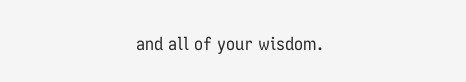and all of your wisdom.